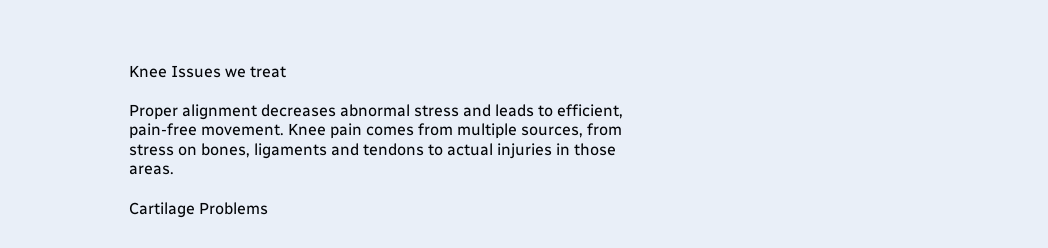Knee Issues we treat

Proper alignment decreases abnormal stress and leads to efficient, pain-free movement. Knee pain comes from multiple sources, from stress on bones, ligaments and tendons to actual injuries in those areas.

Cartilage Problems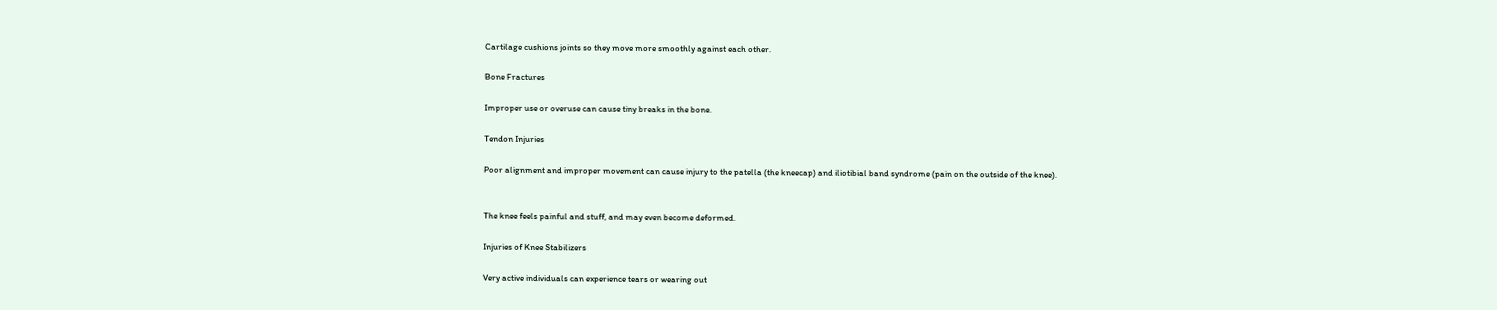Cartilage cushions joints so they move more smoothly against each other.

Bone Fractures

Improper use or overuse can cause tiny breaks in the bone.

Tendon Injuries

Poor alignment and improper movement can cause injury to the patella (the kneecap) and iliotibial band syndrome (pain on the outside of the knee).


The knee feels painful and stuff, and may even become deformed.

Injuries of Knee Stabilizers

Very active individuals can experience tears or wearing out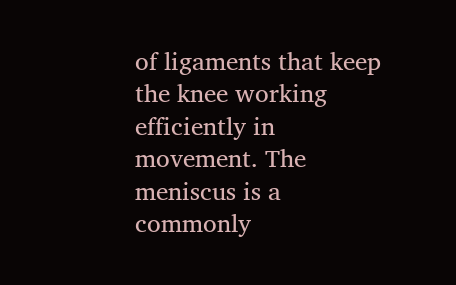of ligaments that keep the knee working efficiently in movement. The meniscus is a commonly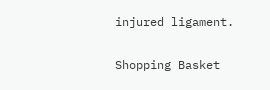injured ligament.

Shopping Basket